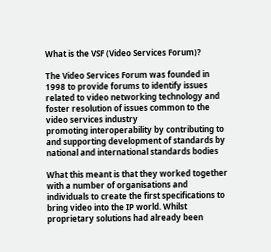What is the VSF (Video Services Forum)?

The Video Services Forum was founded in 1998 to provide forums to identify issues related to video networking technology and foster resolution of issues common to the video services industry
promoting interoperability by contributing to and supporting development of standards by national and international standards bodies

What this meant is that they worked together with a number of organisations and individuals to create the first specifications to bring video into the IP world. Whilst proprietary solutions had already been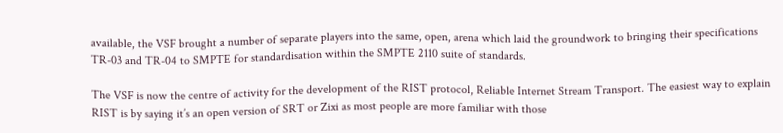available, the VSF brought a number of separate players into the same, open, arena which laid the groundwork to bringing their specifications TR-03 and TR-04 to SMPTE for standardisation within the SMPTE 2110 suite of standards.

The VSF is now the centre of activity for the development of the RIST protocol, Reliable Internet Stream Transport. The easiest way to explain RIST is by saying it’s an open version of SRT or Zixi as most people are more familiar with those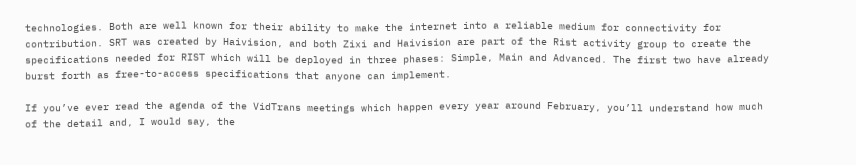technologies. Both are well known for their ability to make the internet into a reliable medium for connectivity for contribution. SRT was created by Haivision, and both Zixi and Haivision are part of the Rist activity group to create the specifications needed for RIST which will be deployed in three phases: Simple, Main and Advanced. The first two have already burst forth as free-to-access specifications that anyone can implement.

If you’ve ever read the agenda of the VidTrans meetings which happen every year around February, you’ll understand how much of the detail and, I would say, the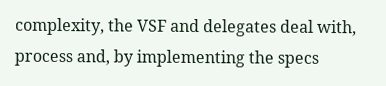complexity, the VSF and delegates deal with, process and, by implementing the specs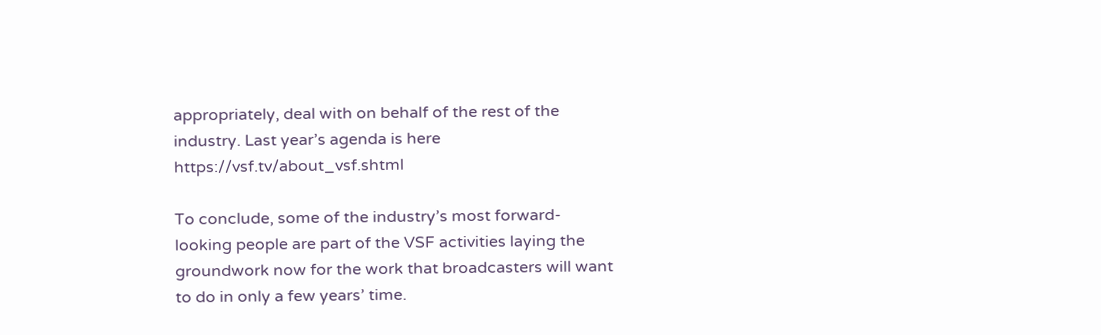appropriately, deal with on behalf of the rest of the industry. Last year’s agenda is here https://vsf.tv/about_vsf.shtml

To conclude, some of the industry’s most forward-looking people are part of the VSF activities laying the groundwork now for the work that broadcasters will want to do in only a few years’ time.